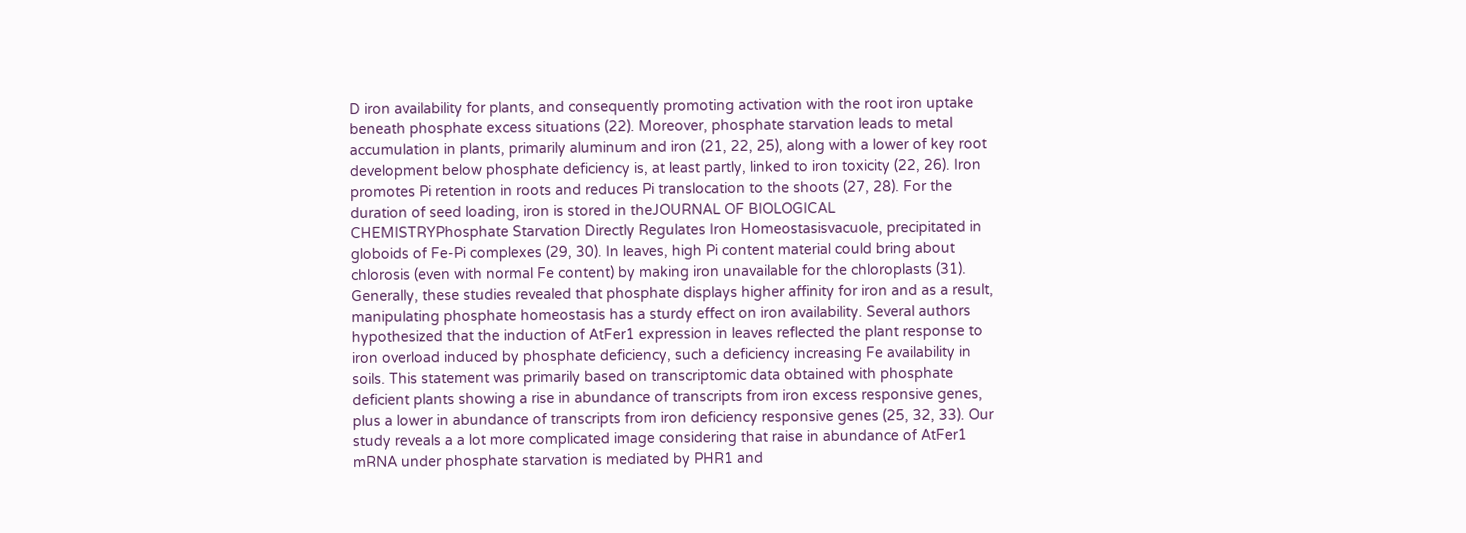D iron availability for plants, and consequently promoting activation with the root iron uptake beneath phosphate excess situations (22). Moreover, phosphate starvation leads to metal accumulation in plants, primarily aluminum and iron (21, 22, 25), along with a lower of key root development below phosphate deficiency is, at least partly, linked to iron toxicity (22, 26). Iron promotes Pi retention in roots and reduces Pi translocation to the shoots (27, 28). For the duration of seed loading, iron is stored in theJOURNAL OF BIOLOGICAL CHEMISTRYPhosphate Starvation Directly Regulates Iron Homeostasisvacuole, precipitated in globoids of Fe-Pi complexes (29, 30). In leaves, high Pi content material could bring about chlorosis (even with normal Fe content) by making iron unavailable for the chloroplasts (31). Generally, these studies revealed that phosphate displays higher affinity for iron and as a result, manipulating phosphate homeostasis has a sturdy effect on iron availability. Several authors hypothesized that the induction of AtFer1 expression in leaves reflected the plant response to iron overload induced by phosphate deficiency, such a deficiency increasing Fe availability in soils. This statement was primarily based on transcriptomic data obtained with phosphate deficient plants showing a rise in abundance of transcripts from iron excess responsive genes, plus a lower in abundance of transcripts from iron deficiency responsive genes (25, 32, 33). Our study reveals a a lot more complicated image considering that raise in abundance of AtFer1 mRNA under phosphate starvation is mediated by PHR1 and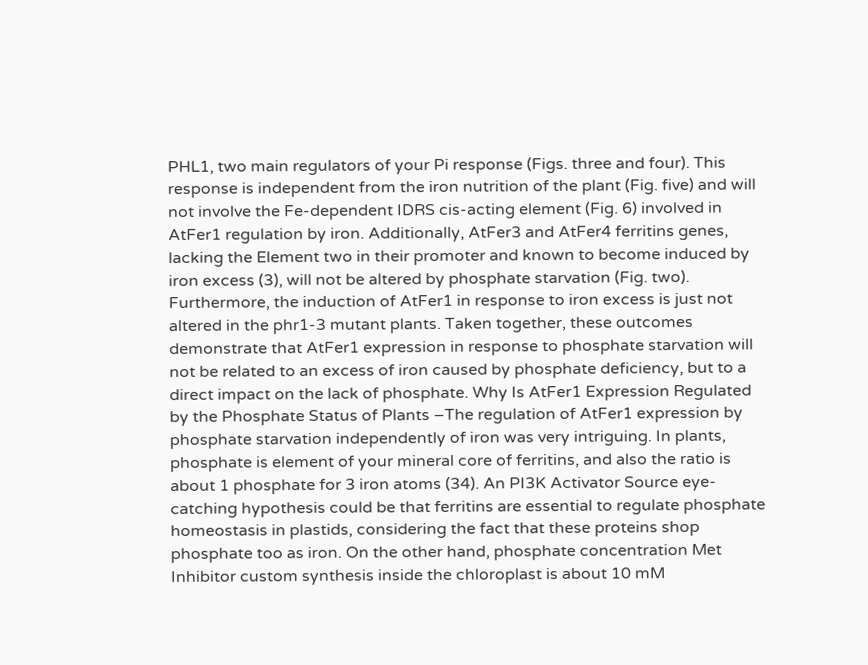PHL1, two main regulators of your Pi response (Figs. three and four). This response is independent from the iron nutrition of the plant (Fig. five) and will not involve the Fe-dependent IDRS cis-acting element (Fig. 6) involved in AtFer1 regulation by iron. Additionally, AtFer3 and AtFer4 ferritins genes, lacking the Element two in their promoter and known to become induced by iron excess (3), will not be altered by phosphate starvation (Fig. two). Furthermore, the induction of AtFer1 in response to iron excess is just not altered in the phr1-3 mutant plants. Taken together, these outcomes demonstrate that AtFer1 expression in response to phosphate starvation will not be related to an excess of iron caused by phosphate deficiency, but to a direct impact on the lack of phosphate. Why Is AtFer1 Expression Regulated by the Phosphate Status of Plants –The regulation of AtFer1 expression by phosphate starvation independently of iron was very intriguing. In plants, phosphate is element of your mineral core of ferritins, and also the ratio is about 1 phosphate for 3 iron atoms (34). An PI3K Activator Source eye-catching hypothesis could be that ferritins are essential to regulate phosphate homeostasis in plastids, considering the fact that these proteins shop phosphate too as iron. On the other hand, phosphate concentration Met Inhibitor custom synthesis inside the chloroplast is about 10 mM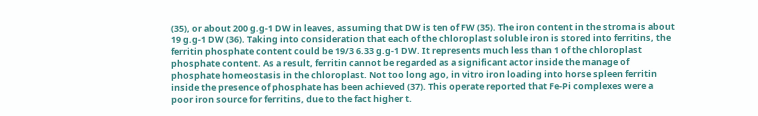(35), or about 200 g.g-1 DW in leaves, assuming that DW is ten of FW (35). The iron content in the stroma is about 19 g.g-1 DW (36). Taking into consideration that each of the chloroplast soluble iron is stored into ferritins, the ferritin phosphate content could be 19/3 6.33 g.g-1 DW. It represents much less than 1 of the chloroplast phosphate content. As a result, ferritin cannot be regarded as a significant actor inside the manage of phosphate homeostasis in the chloroplast. Not too long ago, in vitro iron loading into horse spleen ferritin inside the presence of phosphate has been achieved (37). This operate reported that Fe-Pi complexes were a poor iron source for ferritins, due to the fact higher t.